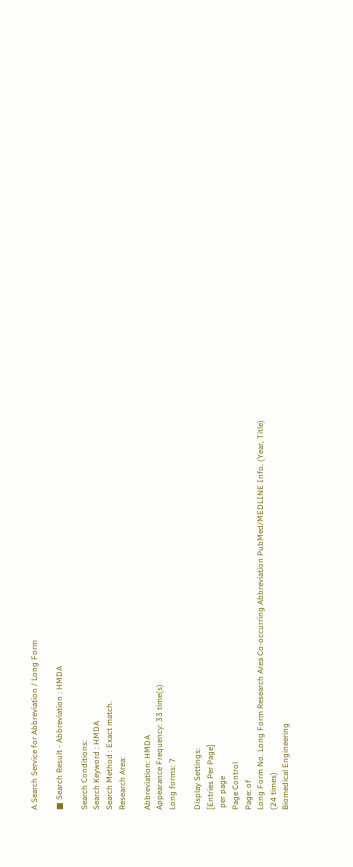A Search Service for Abbreviation / Long Form

■ Search Result - Abbreviation : HMDA

Search Conditions:
Search Keyword : HMDA
Search Method : Exact match.
Research Area:

Abbreviation: HMDA
Appearance Frequency: 33 time(s)
Long forms: 7

Display Settings:
[Entries Per Page]
 per page
Page Control
Page: of
Long Form No. Long Form Research Area Co-occurring Abbreviation PubMed/MEDLINE Info. (Year, Title)
(24 times)
Biomedical Engineering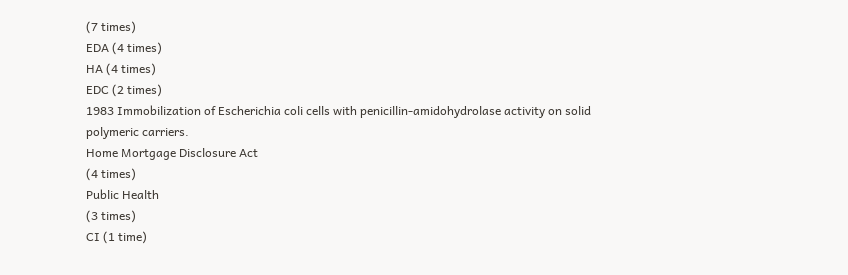(7 times)
EDA (4 times)
HA (4 times)
EDC (2 times)
1983 Immobilization of Escherichia coli cells with penicillin-amidohydrolase activity on solid polymeric carriers.
Home Mortgage Disclosure Act
(4 times)
Public Health
(3 times)
CI (1 time)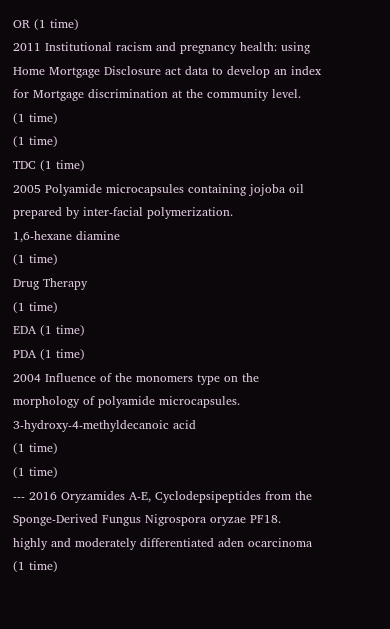OR (1 time)
2011 Institutional racism and pregnancy health: using Home Mortgage Disclosure act data to develop an index for Mortgage discrimination at the community level.
(1 time)
(1 time)
TDC (1 time)
2005 Polyamide microcapsules containing jojoba oil prepared by inter-facial polymerization.
1,6-hexane diamine
(1 time)
Drug Therapy
(1 time)
EDA (1 time)
PDA (1 time)
2004 Influence of the monomers type on the morphology of polyamide microcapsules.
3-hydroxy-4-methyldecanoic acid
(1 time)
(1 time)
--- 2016 Oryzamides A-E, Cyclodepsipeptides from the Sponge-Derived Fungus Nigrospora oryzae PF18.
highly and moderately differentiated aden ocarcinoma
(1 time)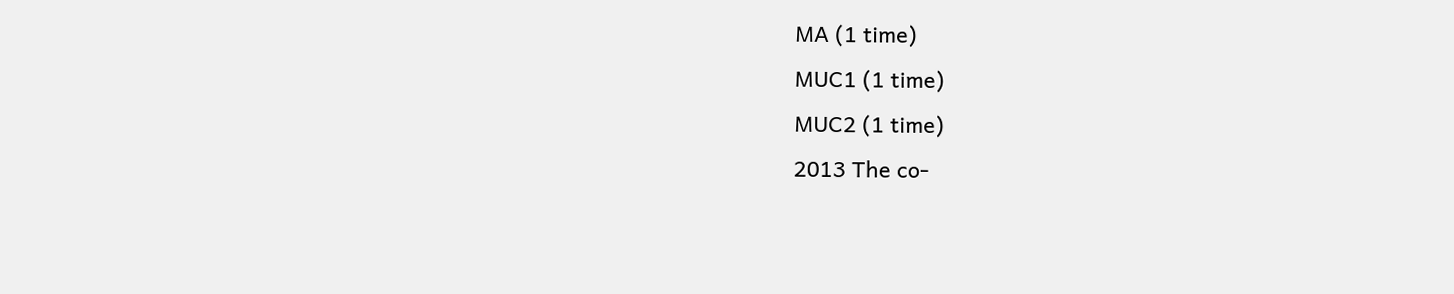MA (1 time)
MUC1 (1 time)
MUC2 (1 time)
2013 The co-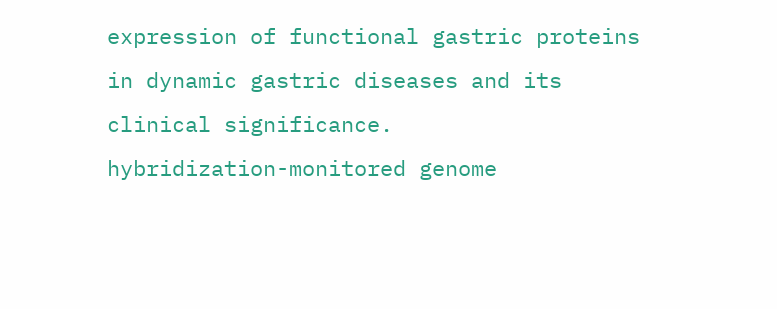expression of functional gastric proteins in dynamic gastric diseases and its clinical significance.
hybridization-monitored genome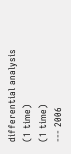differential analysis
(1 time)
(1 time)
--- 2006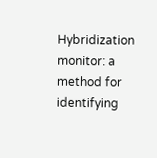Hybridization monitor: a method for identifying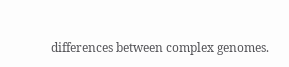differences between complex genomes.